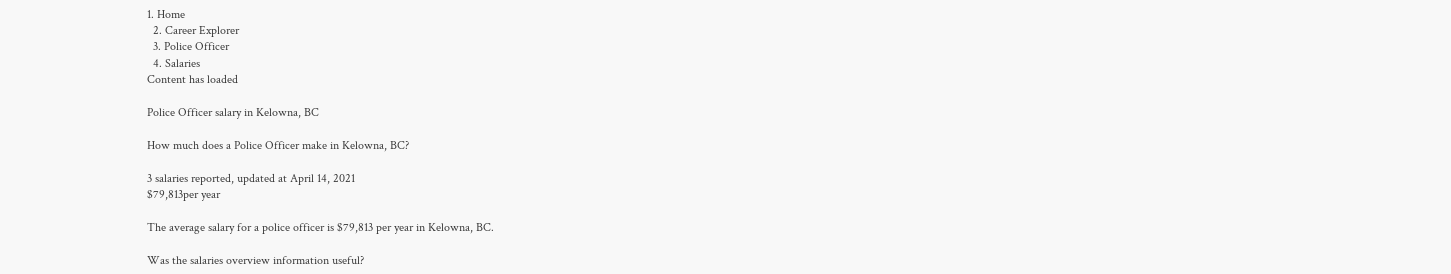1. Home
  2. Career Explorer
  3. Police Officer
  4. Salaries
Content has loaded

Police Officer salary in Kelowna, BC

How much does a Police Officer make in Kelowna, BC?

3 salaries reported, updated at April 14, 2021
$79,813per year

The average salary for a police officer is $79,813 per year in Kelowna, BC.

Was the salaries overview information useful?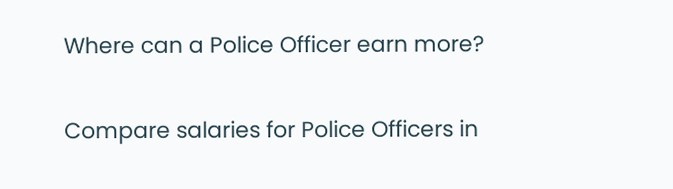Where can a Police Officer earn more?

Compare salaries for Police Officers in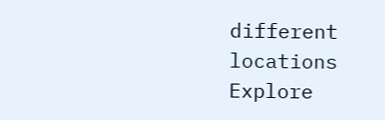different locations
Explore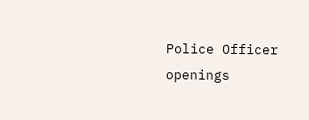Police Officer openings